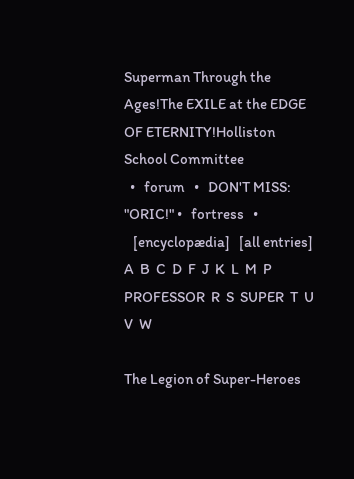Superman Through the Ages!The EXILE at the EDGE OF ETERNITY!Holliston School Committee
  •   forum   •   DON'T MISS: "ORIC!" •   fortress   •
   [encyclopædia]   [all entries]  A  B  C  D  F  J  K  L  M  P  PROFESSOR  R  S  SUPER  T  U  V  W

The Legion of Super-Heroes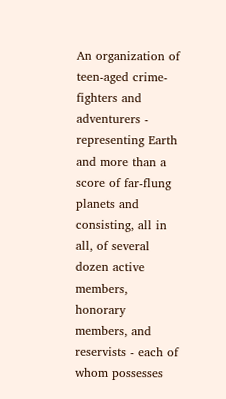An organization of teen-aged crime-fighters and adventurers - representing Earth and more than a score of far-flung planets and consisting, all in all, of several dozen active members, honorary members, and reservists - each of whom possesses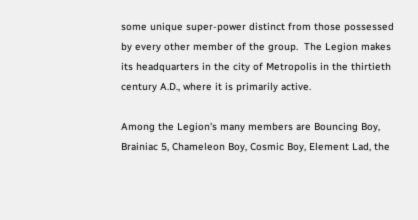some unique super-power distinct from those possessed by every other member of the group.  The Legion makes its headquarters in the city of Metropolis in the thirtieth century A.D., where it is primarily active.

Among the Legion's many members are Bouncing Boy, Brainiac 5, Chameleon Boy, Cosmic Boy, Element Lad, the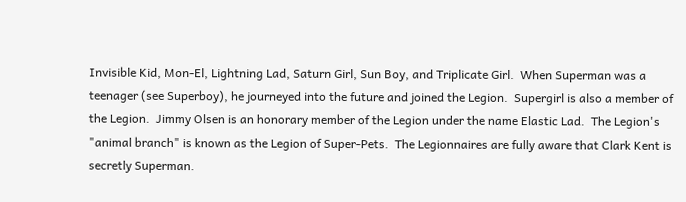Invisible Kid, Mon-El, Lightning Lad, Saturn Girl, Sun Boy, and Triplicate Girl.  When Superman was a teenager (see Superboy), he journeyed into the future and joined the Legion.  Supergirl is also a member of the Legion.  Jimmy Olsen is an honorary member of the Legion under the name Elastic Lad.  The Legion's "animal branch" is known as the Legion of Super-Pets.  The Legionnaires are fully aware that Clark Kent is secretly Superman.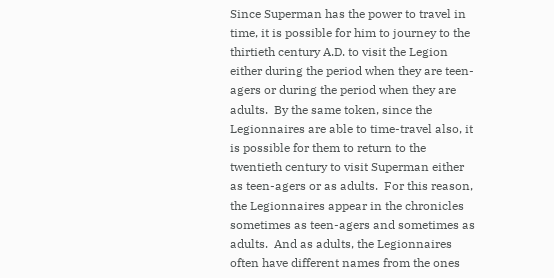Since Superman has the power to travel in time, it is possible for him to journey to the thirtieth century A.D. to visit the Legion either during the period when they are teen-agers or during the period when they are adults.  By the same token, since the Legionnaires are able to time-travel also, it is possible for them to return to the twentieth century to visit Superman either as teen-agers or as adults.  For this reason, the Legionnaires appear in the chronicles sometimes as teen-agers and sometimes as adults.  And as adults, the Legionnaires often have different names from the ones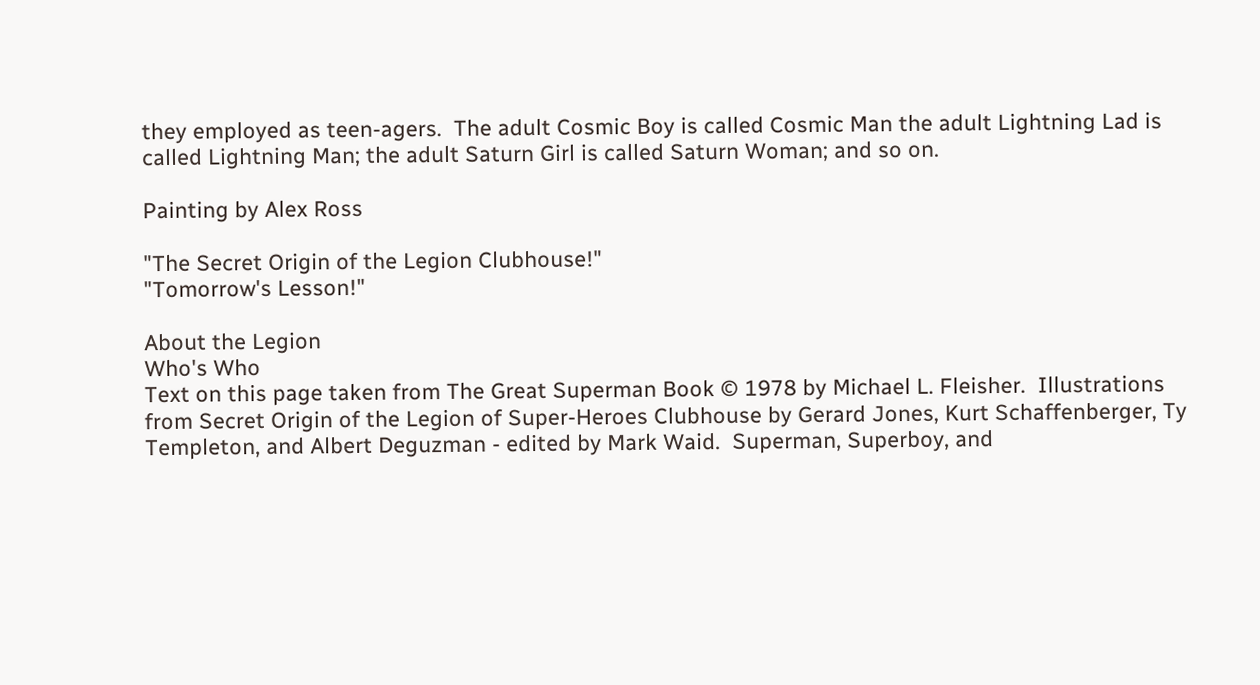they employed as teen-agers.  The adult Cosmic Boy is called Cosmic Man the adult Lightning Lad is called Lightning Man; the adult Saturn Girl is called Saturn Woman; and so on.

Painting by Alex Ross

"The Secret Origin of the Legion Clubhouse!"
"Tomorrow's Lesson!"

About the Legion
Who's Who
Text on this page taken from The Great Superman Book © 1978 by Michael L. Fleisher.  Illustrations from Secret Origin of the Legion of Super-Heroes Clubhouse by Gerard Jones, Kurt Schaffenberger, Ty Templeton, and Albert Deguzman - edited by Mark Waid.  Superman, Superboy, and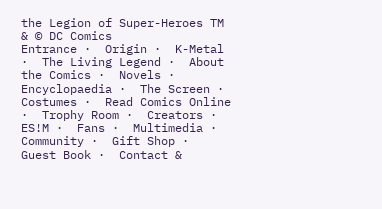the Legion of Super-Heroes TM & © DC Comics
Entrance ·  Origin ·  K-Metal ·  The Living Legend ·  About the Comics ·  Novels ·  Encyclopaedia ·  The Screen ·  Costumes ·  Read Comics Online ·  Trophy Room ·  Creators ·  ES!M ·  Fans ·  Multimedia ·  Community ·  Gift Shop ·  Guest Book ·  Contact &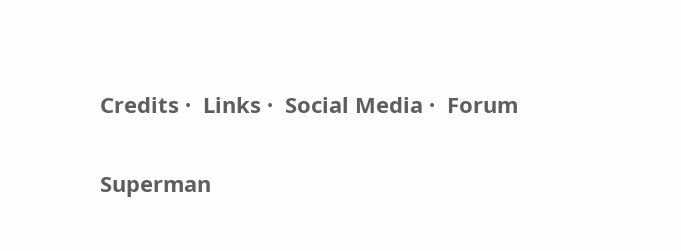Credits ·  Links ·  Social Media ·  Forum

Superman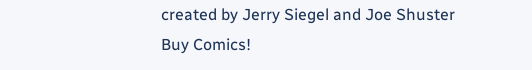created by Jerry Siegel and Joe Shuster
Buy Comics!